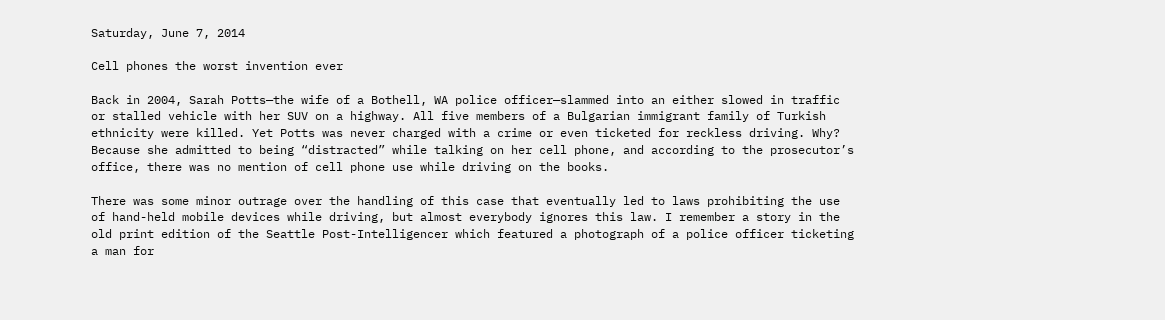Saturday, June 7, 2014

Cell phones the worst invention ever

Back in 2004, Sarah Potts—the wife of a Bothell, WA police officer—slammed into an either slowed in traffic or stalled vehicle with her SUV on a highway. All five members of a Bulgarian immigrant family of Turkish ethnicity were killed. Yet Potts was never charged with a crime or even ticketed for reckless driving. Why? Because she admitted to being “distracted” while talking on her cell phone, and according to the prosecutor’s office, there was no mention of cell phone use while driving on the books.

There was some minor outrage over the handling of this case that eventually led to laws prohibiting the use of hand-held mobile devices while driving, but almost everybody ignores this law. I remember a story in the old print edition of the Seattle Post-Intelligencer which featured a photograph of a police officer ticketing a man for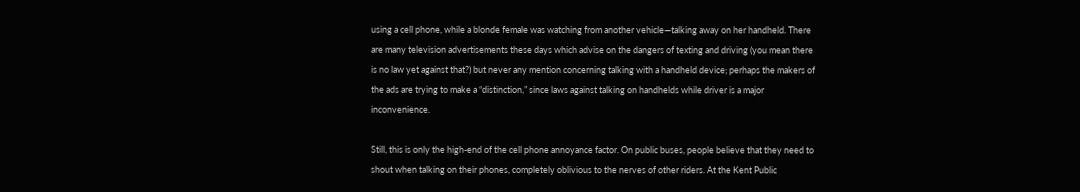using a cell phone, while a blonde female was watching from another vehicle—talking away on her handheld. There are many television advertisements these days which advise on the dangers of texting and driving (you mean there is no law yet against that?) but never any mention concerning talking with a handheld device; perhaps the makers of the ads are trying to make a “distinction,” since laws against talking on handhelds while driver is a major inconvenience.

Still, this is only the high-end of the cell phone annoyance factor. On public buses, people believe that they need to shout when talking on their phones, completely oblivious to the nerves of other riders. At the Kent Public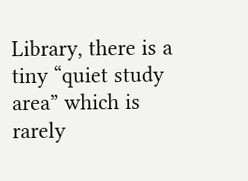Library, there is a tiny “quiet study area” which is rarely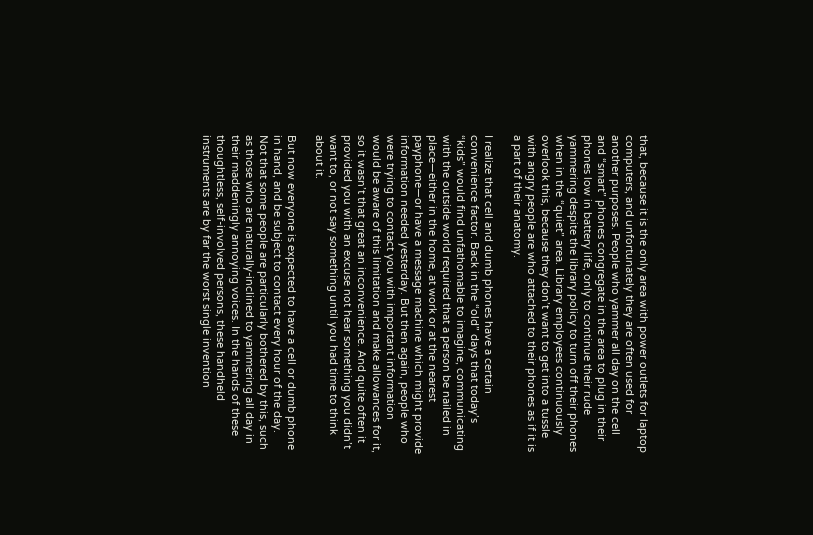that, because it is the only area with power outlets for laptop computers, and unfortunately they are often used for another purposes. People who yammer all day on the cell and “smart” phones congregate in the area to plug in their phones low in battery life, only to continue their rude yammering despite the library policy to turn off their phones when in the “quiet” area. Library employees continuously overlook this, because they don’t want to get into a tussle with angry people are who attached to their phones as if it is a part of their anatomy.

I realize that cell and dumb phones have a certain convenience factor. Back in the “old” days that today’s “kids” would find unfathomable to imagine, communicating with the outside world required that a person be nailed in place—either in the home, at work or at the nearest payphone—or have a message machine which might provide information needed yesterday. But then again, people who were trying to contact you with important information would be aware of this limitation and make allowances for it, so it wasn’t that great an inconvenience. And quite often it provided you with an excuse not hear something you didn’t want to, or not say something until you had time to think about it.

But now everyone is expected to have a cell or dumb phone in hand, and be subject to contact every hour of the day. Not that some people are particularly bothered by this, such as those who are naturally-inclined to yammering all day in their maddeningly annoying voices. In the hands of these thoughtless, self-involved persons, these handheld instruments are by far the worst single invention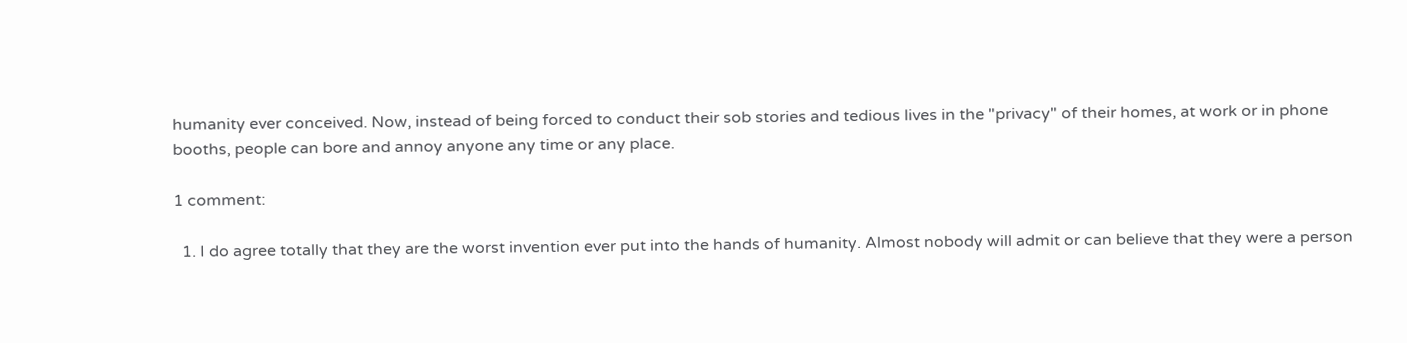humanity ever conceived. Now, instead of being forced to conduct their sob stories and tedious lives in the "privacy" of their homes, at work or in phone booths, people can bore and annoy anyone any time or any place.

1 comment:

  1. I do agree totally that they are the worst invention ever put into the hands of humanity. Almost nobody will admit or can believe that they were a person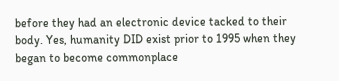before they had an electronic device tacked to their body. Yes, humanity DID exist prior to 1995 when they began to become commonplace